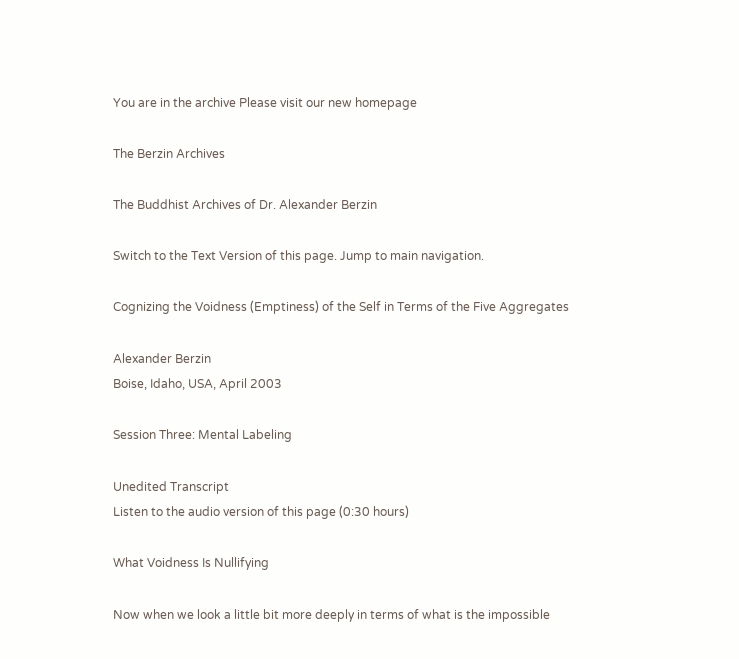You are in the archive Please visit our new homepage

The Berzin Archives

The Buddhist Archives of Dr. Alexander Berzin

Switch to the Text Version of this page. Jump to main navigation.

Cognizing the Voidness (Emptiness) of the Self in Terms of the Five Aggregates

Alexander Berzin
Boise, Idaho, USA, April 2003

Session Three: Mental Labeling

Unedited Transcript
Listen to the audio version of this page (0:30 hours)

What Voidness Is Nullifying

Now when we look a little bit more deeply in terms of what is the impossible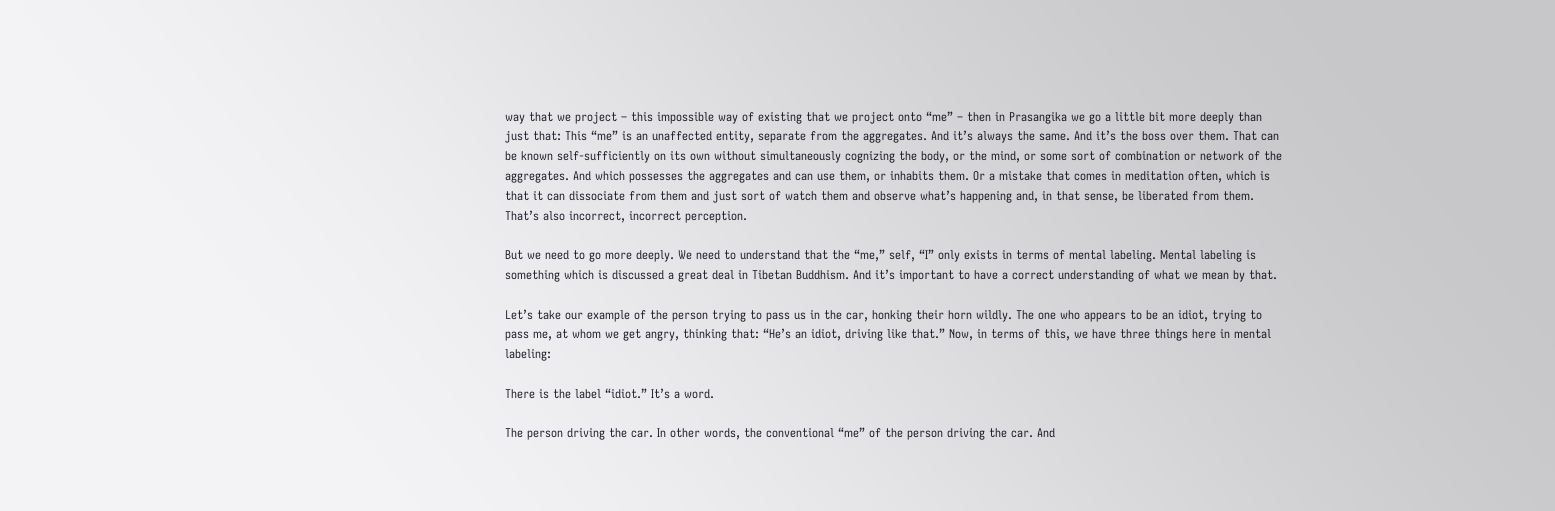way that we project – this impossible way of existing that we project onto “me” – then in Prasangika we go a little bit more deeply than just that: This “me” is an unaffected entity, separate from the aggregates. And it’s always the same. And it’s the boss over them. That can be known self-sufficiently on its own without simultaneously cognizing the body, or the mind, or some sort of combination or network of the aggregates. And which possesses the aggregates and can use them, or inhabits them. Or a mistake that comes in meditation often, which is that it can dissociate from them and just sort of watch them and observe what’s happening and, in that sense, be liberated from them. That’s also incorrect, incorrect perception.

But we need to go more deeply. We need to understand that the “me,” self, “I” only exists in terms of mental labeling. Mental labeling is something which is discussed a great deal in Tibetan Buddhism. And it’s important to have a correct understanding of what we mean by that.

Let’s take our example of the person trying to pass us in the car, honking their horn wildly. The one who appears to be an idiot, trying to pass me, at whom we get angry, thinking that: “He’s an idiot, driving like that.” Now, in terms of this, we have three things here in mental labeling:

There is the label “idiot.” It’s a word.

The person driving the car. In other words, the conventional “me” of the person driving the car. And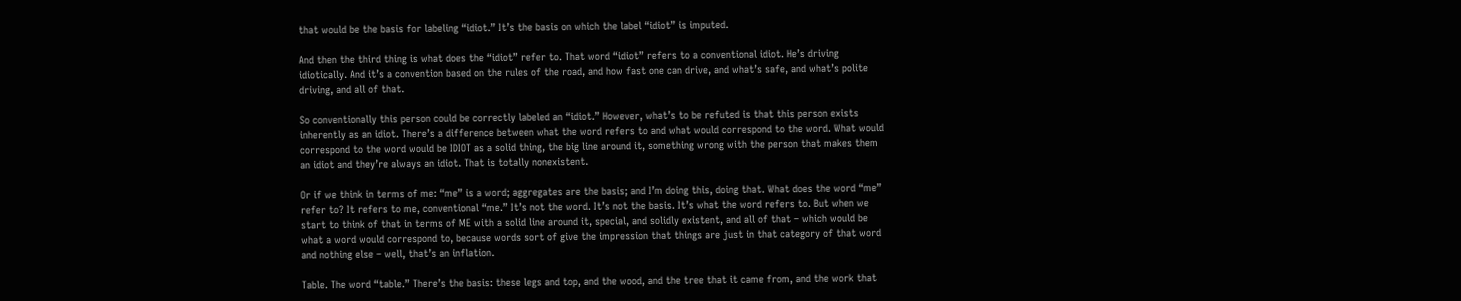that would be the basis for labeling “idiot.” It’s the basis on which the label “idiot” is imputed.

And then the third thing is what does the “idiot” refer to. That word “idiot” refers to a conventional idiot. He’s driving idiotically. And it’s a convention based on the rules of the road, and how fast one can drive, and what’s safe, and what’s polite driving, and all of that.

So conventionally this person could be correctly labeled an “idiot.” However, what’s to be refuted is that this person exists inherently as an idiot. There’s a difference between what the word refers to and what would correspond to the word. What would correspond to the word would be IDIOT as a solid thing, the big line around it, something wrong with the person that makes them an idiot and they’re always an idiot. That is totally nonexistent.

Or if we think in terms of me: “me” is a word; aggregates are the basis; and I’m doing this, doing that. What does the word “me” refer to? It refers to me, conventional “me.” It’s not the word. It’s not the basis. It’s what the word refers to. But when we start to think of that in terms of ME with a solid line around it, special, and solidly existent, and all of that – which would be what a word would correspond to, because words sort of give the impression that things are just in that category of that word and nothing else – well, that’s an inflation.

Table. The word “table.” There’s the basis: these legs and top, and the wood, and the tree that it came from, and the work that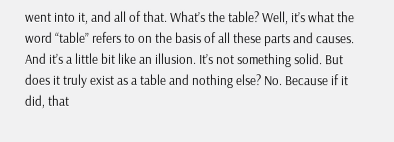went into it, and all of that. What’s the table? Well, it’s what the word “table” refers to on the basis of all these parts and causes. And it’s a little bit like an illusion. It’s not something solid. But does it truly exist as a table and nothing else? No. Because if it did, that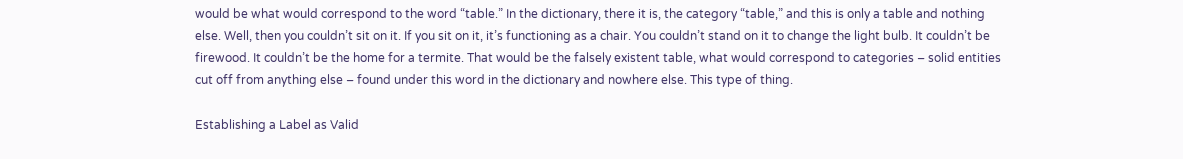would be what would correspond to the word “table.” In the dictionary, there it is, the category “table,” and this is only a table and nothing else. Well, then you couldn’t sit on it. If you sit on it, it’s functioning as a chair. You couldn’t stand on it to change the light bulb. It couldn’t be firewood. It couldn’t be the home for a termite. That would be the falsely existent table, what would correspond to categories – solid entities cut off from anything else – found under this word in the dictionary and nowhere else. This type of thing.

Establishing a Label as Valid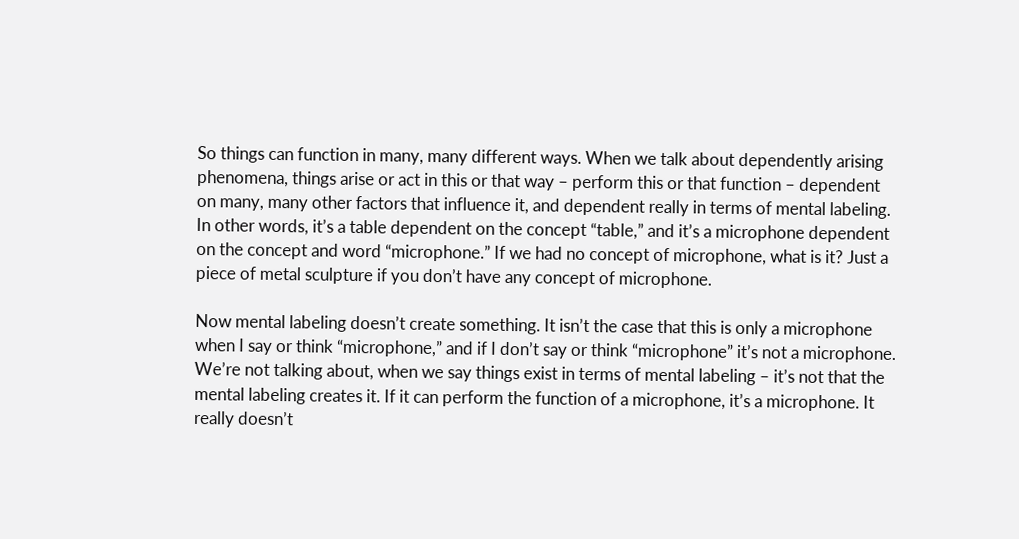So things can function in many, many different ways. When we talk about dependently arising phenomena, things arise or act in this or that way – perform this or that function – dependent on many, many other factors that influence it, and dependent really in terms of mental labeling. In other words, it’s a table dependent on the concept “table,” and it’s a microphone dependent on the concept and word “microphone.” If we had no concept of microphone, what is it? Just a piece of metal sculpture if you don’t have any concept of microphone.

Now mental labeling doesn’t create something. It isn’t the case that this is only a microphone when I say or think “microphone,” and if I don’t say or think “microphone” it’s not a microphone. We’re not talking about, when we say things exist in terms of mental labeling – it’s not that the mental labeling creates it. If it can perform the function of a microphone, it’s a microphone. It really doesn’t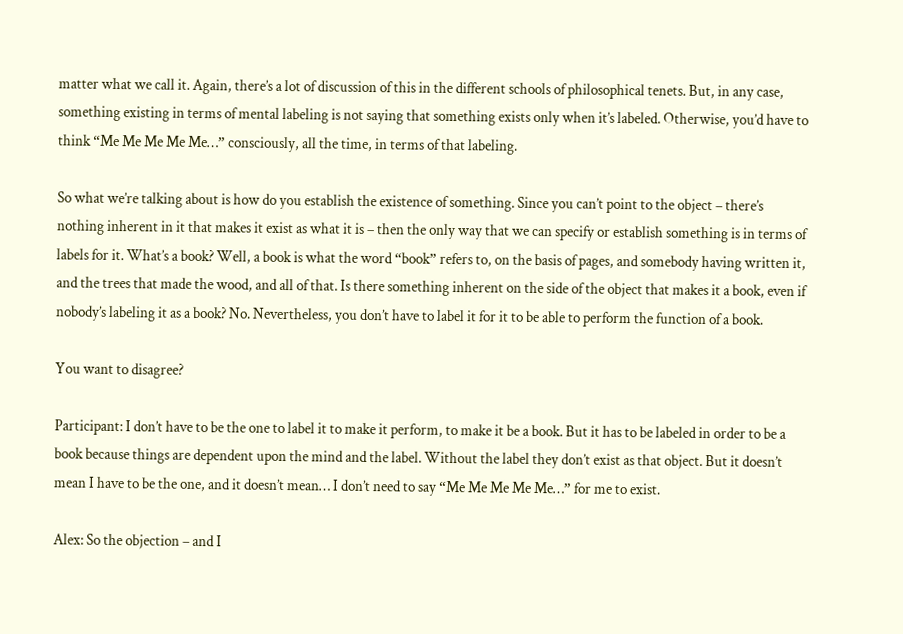matter what we call it. Again, there’s a lot of discussion of this in the different schools of philosophical tenets. But, in any case, something existing in terms of mental labeling is not saying that something exists only when it’s labeled. Otherwise, you’d have to think “Me Me Me Me Me…” consciously, all the time, in terms of that labeling.

So what we’re talking about is how do you establish the existence of something. Since you can’t point to the object – there’s nothing inherent in it that makes it exist as what it is – then the only way that we can specify or establish something is in terms of labels for it. What’s a book? Well, a book is what the word “book” refers to, on the basis of pages, and somebody having written it, and the trees that made the wood, and all of that. Is there something inherent on the side of the object that makes it a book, even if nobody’s labeling it as a book? No. Nevertheless, you don’t have to label it for it to be able to perform the function of a book.

You want to disagree?

Participant: I don’t have to be the one to label it to make it perform, to make it be a book. But it has to be labeled in order to be a book because things are dependent upon the mind and the label. Without the label they don’t exist as that object. But it doesn’t mean I have to be the one, and it doesn’t mean… I don’t need to say “Me Me Me Me Me…” for me to exist.

Alex: So the objection – and I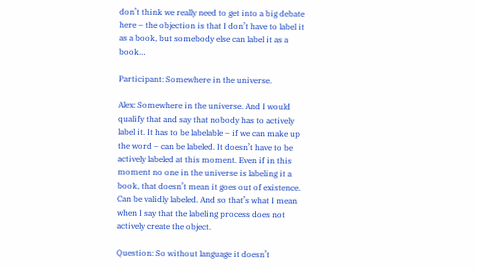don’t think we really need to get into a big debate here – the objection is that I don’t have to label it as a book, but somebody else can label it as a book…

Participant: Somewhere in the universe.

Alex: Somewhere in the universe. And I would qualify that and say that nobody has to actively label it. It has to be labelable – if we can make up the word – can be labeled. It doesn’t have to be actively labeled at this moment. Even if in this moment no one in the universe is labeling it a book, that doesn’t mean it goes out of existence. Can be validly labeled. And so that’s what I mean when I say that the labeling process does not actively create the object.

Question: So without language it doesn’t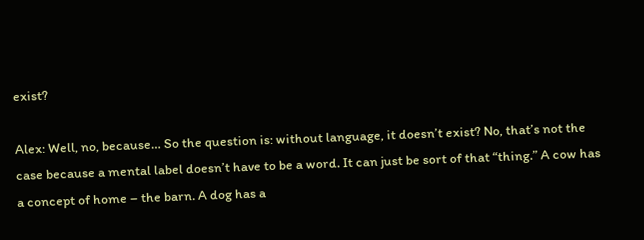exist?

Alex: Well, no, because… So the question is: without language, it doesn’t exist? No, that’s not the case because a mental label doesn’t have to be a word. It can just be sort of that “thing.” A cow has a concept of home – the barn. A dog has a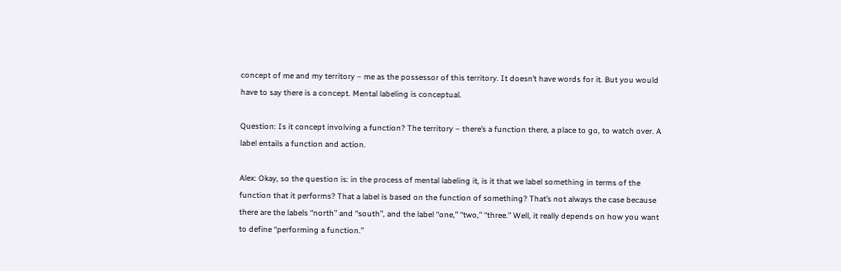concept of me and my territory – me as the possessor of this territory. It doesn’t have words for it. But you would have to say there is a concept. Mental labeling is conceptual.

Question: Is it concept involving a function? The territory – there’s a function there, a place to go, to watch over. A label entails a function and action.

Alex: Okay, so the question is: in the process of mental labeling it, is it that we label something in terms of the function that it performs? That a label is based on the function of something? That’s not always the case because there are the labels “north” and “south”, and the label “one,” “two,” “three.” Well, it really depends on how you want to define “performing a function.”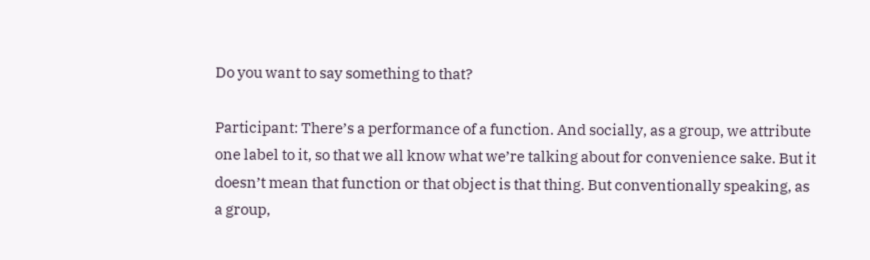Do you want to say something to that?

Participant: There’s a performance of a function. And socially, as a group, we attribute one label to it, so that we all know what we’re talking about for convenience sake. But it doesn’t mean that function or that object is that thing. But conventionally speaking, as a group,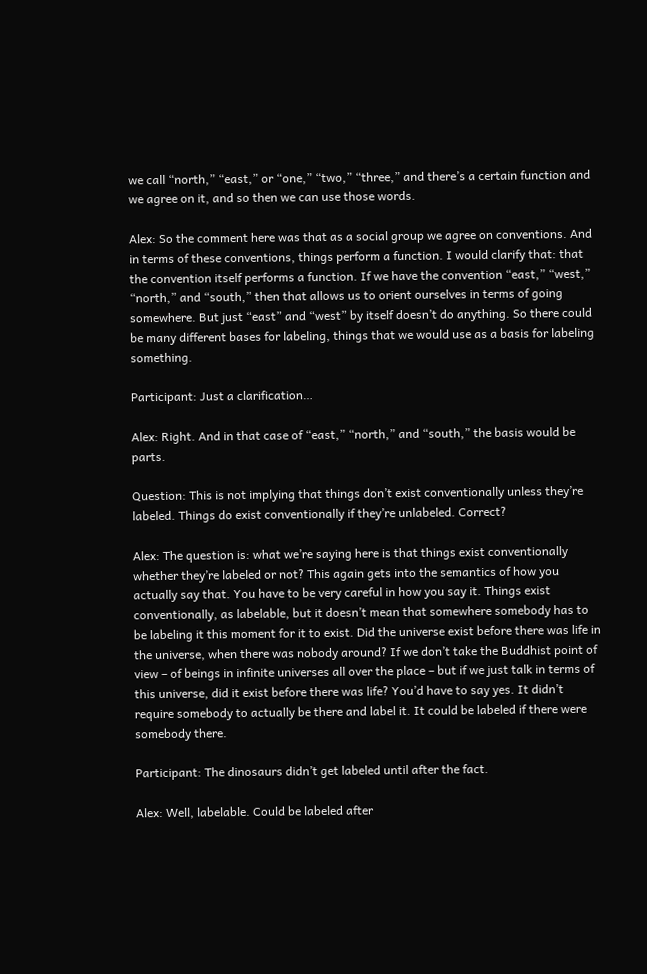we call “north,” “east,” or “one,” “two,” “three,” and there’s a certain function and we agree on it, and so then we can use those words.

Alex: So the comment here was that as a social group we agree on conventions. And in terms of these conventions, things perform a function. I would clarify that: that the convention itself performs a function. If we have the convention “east,” “west,” “north,” and “south,” then that allows us to orient ourselves in terms of going somewhere. But just “east” and “west” by itself doesn’t do anything. So there could be many different bases for labeling, things that we would use as a basis for labeling something.

Participant: Just a clarification…

Alex: Right. And in that case of “east,” “north,” and “south,” the basis would be parts.

Question: This is not implying that things don’t exist conventionally unless they’re labeled. Things do exist conventionally if they’re unlabeled. Correct?

Alex: The question is: what we’re saying here is that things exist conventionally whether they’re labeled or not? This again gets into the semantics of how you actually say that. You have to be very careful in how you say it. Things exist conventionally, as labelable, but it doesn’t mean that somewhere somebody has to be labeling it this moment for it to exist. Did the universe exist before there was life in the universe, when there was nobody around? If we don’t take the Buddhist point of view – of beings in infinite universes all over the place – but if we just talk in terms of this universe, did it exist before there was life? You’d have to say yes. It didn’t require somebody to actually be there and label it. It could be labeled if there were somebody there.

Participant: The dinosaurs didn’t get labeled until after the fact.

Alex: Well, labelable. Could be labeled after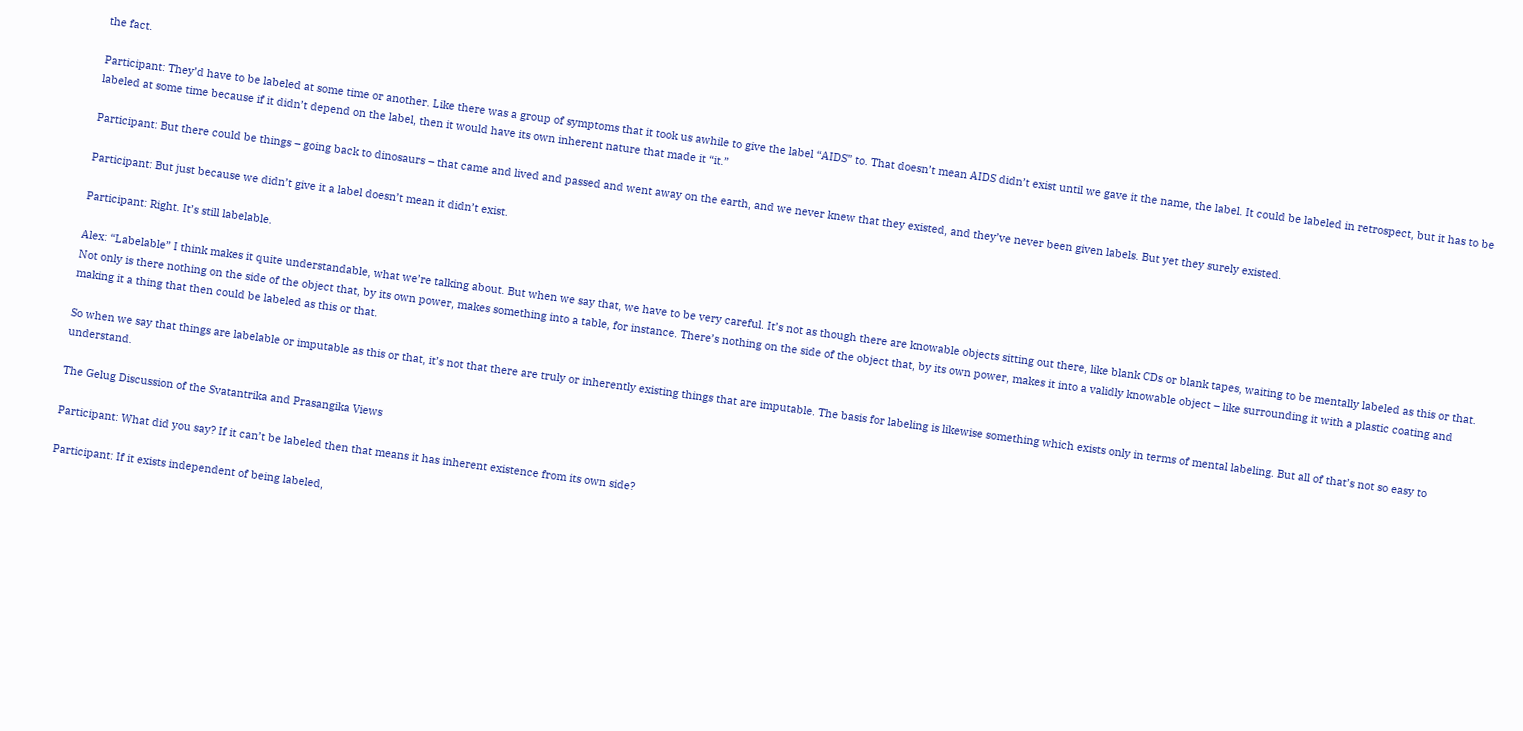the fact.

Participant: They’d have to be labeled at some time or another. Like there was a group of symptoms that it took us awhile to give the label “AIDS” to. That doesn’t mean AIDS didn’t exist until we gave it the name, the label. It could be labeled in retrospect, but it has to be labeled at some time because if it didn’t depend on the label, then it would have its own inherent nature that made it “it.”

Participant: But there could be things – going back to dinosaurs – that came and lived and passed and went away on the earth, and we never knew that they existed, and they’ve never been given labels. But yet they surely existed.

Participant: But just because we didn’t give it a label doesn’t mean it didn’t exist.

Participant: Right. It’s still labelable.

Alex: “Labelable” I think makes it quite understandable, what we’re talking about. But when we say that, we have to be very careful. It’s not as though there are knowable objects sitting out there, like blank CDs or blank tapes, waiting to be mentally labeled as this or that. Not only is there nothing on the side of the object that, by its own power, makes something into a table, for instance. There’s nothing on the side of the object that, by its own power, makes it into a validly knowable object – like surrounding it with a plastic coating and making it a thing that then could be labeled as this or that.

So when we say that things are labelable or imputable as this or that, it’s not that there are truly or inherently existing things that are imputable. The basis for labeling is likewise something which exists only in terms of mental labeling. But all of that’s not so easy to understand.

The Gelug Discussion of the Svatantrika and Prasangika Views

Participant: What did you say? If it can’t be labeled then that means it has inherent existence from its own side?

Participant: If it exists independent of being labeled,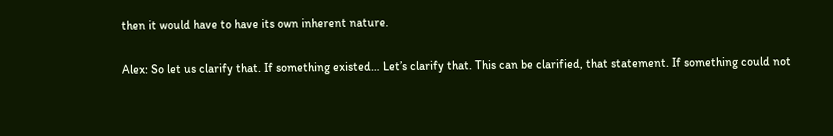then it would have to have its own inherent nature.

Alex: So let us clarify that. If something existed… Let’s clarify that. This can be clarified, that statement. If something could not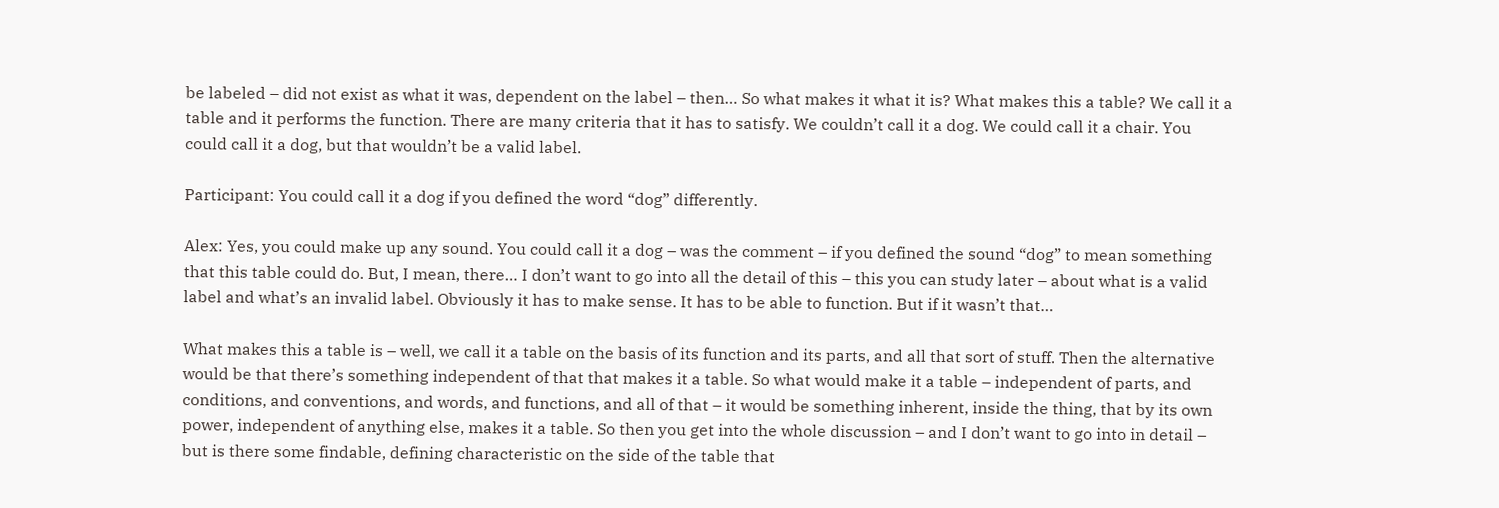be labeled – did not exist as what it was, dependent on the label – then… So what makes it what it is? What makes this a table? We call it a table and it performs the function. There are many criteria that it has to satisfy. We couldn’t call it a dog. We could call it a chair. You could call it a dog, but that wouldn’t be a valid label.

Participant: You could call it a dog if you defined the word “dog” differently.

Alex: Yes, you could make up any sound. You could call it a dog – was the comment – if you defined the sound “dog” to mean something that this table could do. But, I mean, there… I don’t want to go into all the detail of this – this you can study later – about what is a valid label and what’s an invalid label. Obviously it has to make sense. It has to be able to function. But if it wasn’t that…

What makes this a table is – well, we call it a table on the basis of its function and its parts, and all that sort of stuff. Then the alternative would be that there’s something independent of that that makes it a table. So what would make it a table – independent of parts, and conditions, and conventions, and words, and functions, and all of that – it would be something inherent, inside the thing, that by its own power, independent of anything else, makes it a table. So then you get into the whole discussion – and I don’t want to go into in detail – but is there some findable, defining characteristic on the side of the table that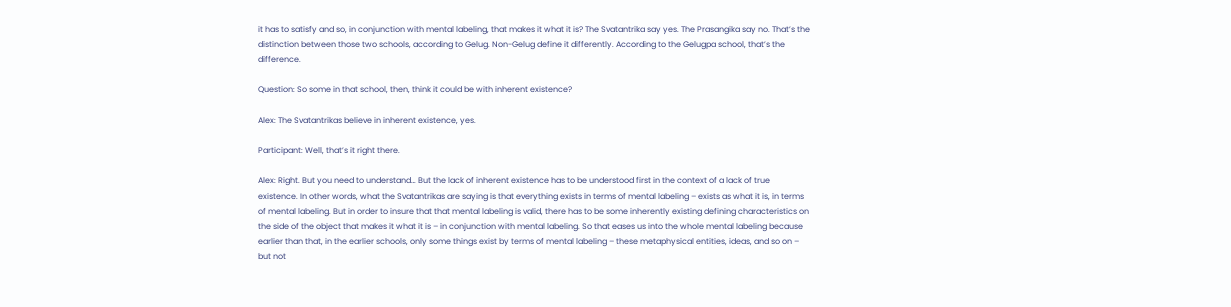it has to satisfy and so, in conjunction with mental labeling, that makes it what it is? The Svatantrika say yes. The Prasangika say no. That’s the distinction between those two schools, according to Gelug. Non-Gelug define it differently. According to the Gelugpa school, that’s the difference.

Question: So some in that school, then, think it could be with inherent existence?

Alex: The Svatantrikas believe in inherent existence, yes.

Participant: Well, that’s it right there.

Alex: Right. But you need to understand… But the lack of inherent existence has to be understood first in the context of a lack of true existence. In other words, what the Svatantrikas are saying is that everything exists in terms of mental labeling – exists as what it is, in terms of mental labeling. But in order to insure that that mental labeling is valid, there has to be some inherently existing defining characteristics on the side of the object that makes it what it is – in conjunction with mental labeling. So that eases us into the whole mental labeling because earlier than that, in the earlier schools, only some things exist by terms of mental labeling – these metaphysical entities, ideas, and so on – but not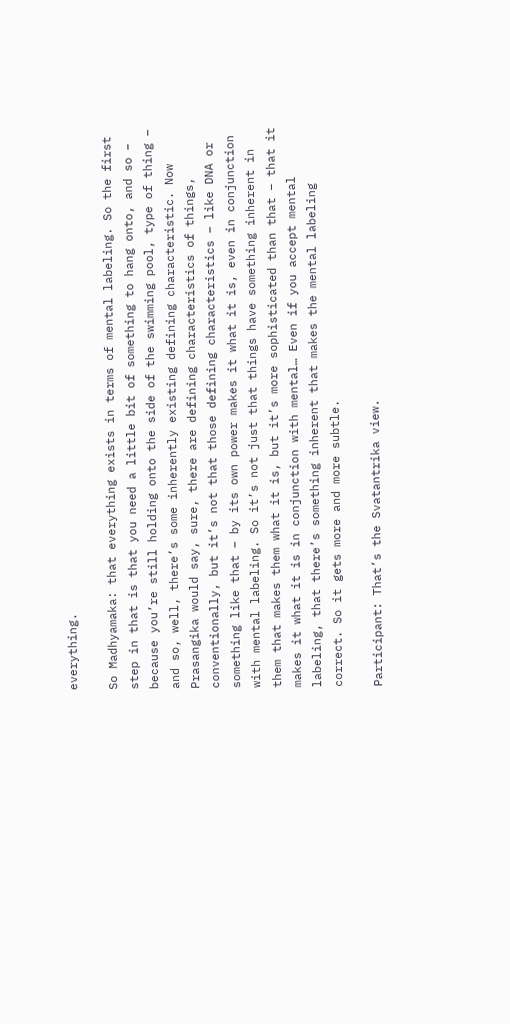everything.

So Madhyamaka: that everything exists in terms of mental labeling. So the first step in that is that you need a little bit of something to hang onto, and so – because you’re still holding onto the side of the swimming pool, type of thing – and so, well, there’s some inherently existing defining characteristic. Now Prasangika would say, sure, there are defining characteristics of things, conventionally, but it’s not that those defining characteristics – like DNA or something like that – by its own power makes it what it is, even in conjunction with mental labeling. So it’s not just that things have something inherent in them that makes them what it is, but it’s more sophisticated than that – that it makes it what it is in conjunction with mental… Even if you accept mental labeling, that there’s something inherent that makes the mental labeling correct. So it gets more and more subtle.

Participant: That’s the Svatantrika view.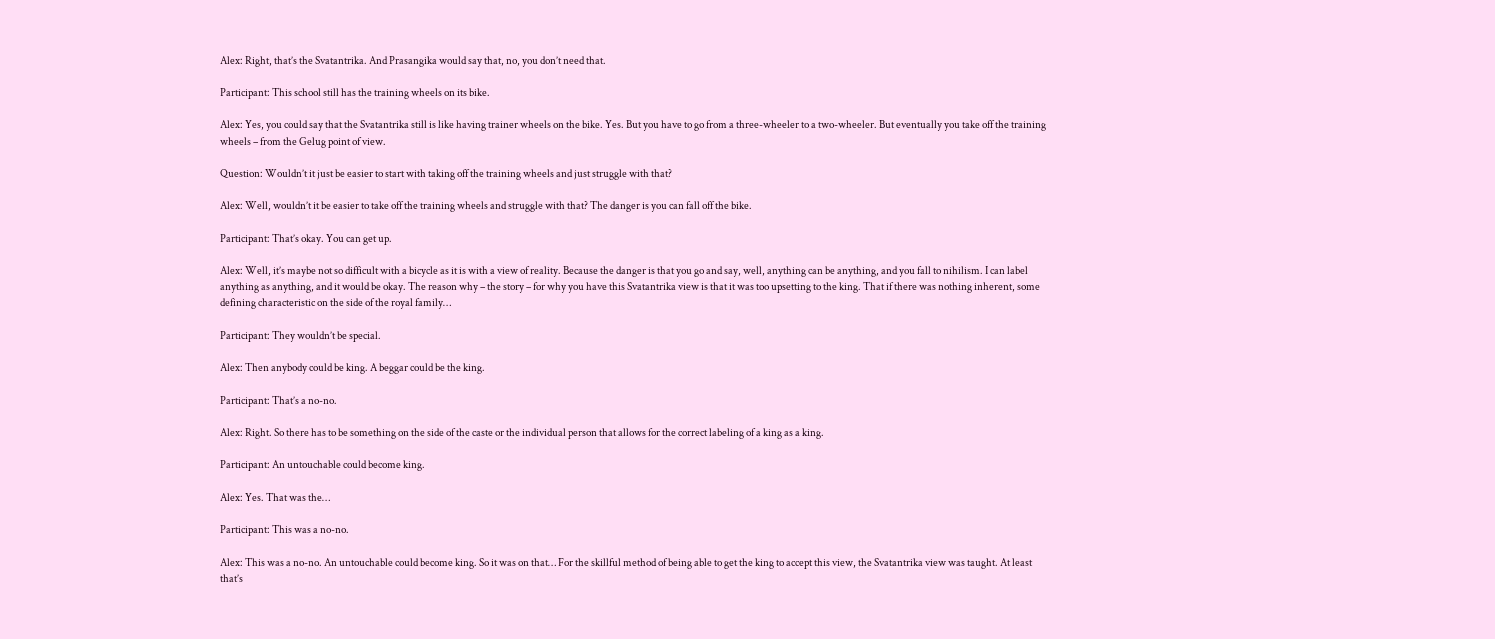Alex: Right, that’s the Svatantrika. And Prasangika would say that, no, you don’t need that.

Participant: This school still has the training wheels on its bike.

Alex: Yes, you could say that the Svatantrika still is like having trainer wheels on the bike. Yes. But you have to go from a three-wheeler to a two-wheeler. But eventually you take off the training wheels – from the Gelug point of view.

Question: Wouldn’t it just be easier to start with taking off the training wheels and just struggle with that?

Alex: Well, wouldn’t it be easier to take off the training wheels and struggle with that? The danger is you can fall off the bike.

Participant: That’s okay. You can get up.

Alex: Well, it’s maybe not so difficult with a bicycle as it is with a view of reality. Because the danger is that you go and say, well, anything can be anything, and you fall to nihilism. I can label anything as anything, and it would be okay. The reason why – the story – for why you have this Svatantrika view is that it was too upsetting to the king. That if there was nothing inherent, some defining characteristic on the side of the royal family…

Participant: They wouldn’t be special.

Alex: Then anybody could be king. A beggar could be the king.

Participant: That’s a no-no.

Alex: Right. So there has to be something on the side of the caste or the individual person that allows for the correct labeling of a king as a king.

Participant: An untouchable could become king.

Alex: Yes. That was the…

Participant: This was a no-no.

Alex: This was a no-no. An untouchable could become king. So it was on that… For the skillful method of being able to get the king to accept this view, the Svatantrika view was taught. At least that’s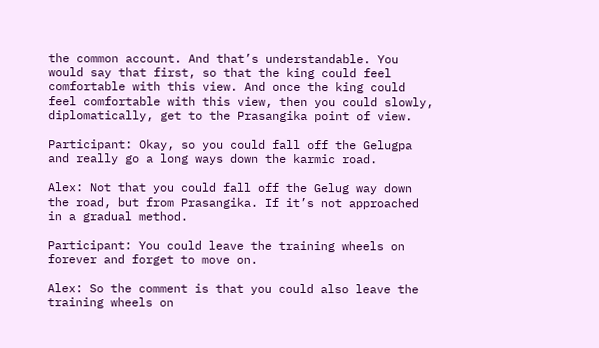the common account. And that’s understandable. You would say that first, so that the king could feel comfortable with this view. And once the king could feel comfortable with this view, then you could slowly, diplomatically, get to the Prasangika point of view.

Participant: Okay, so you could fall off the Gelugpa and really go a long ways down the karmic road.

Alex: Not that you could fall off the Gelug way down the road, but from Prasangika. If it’s not approached in a gradual method.

Participant: You could leave the training wheels on forever and forget to move on.

Alex: So the comment is that you could also leave the training wheels on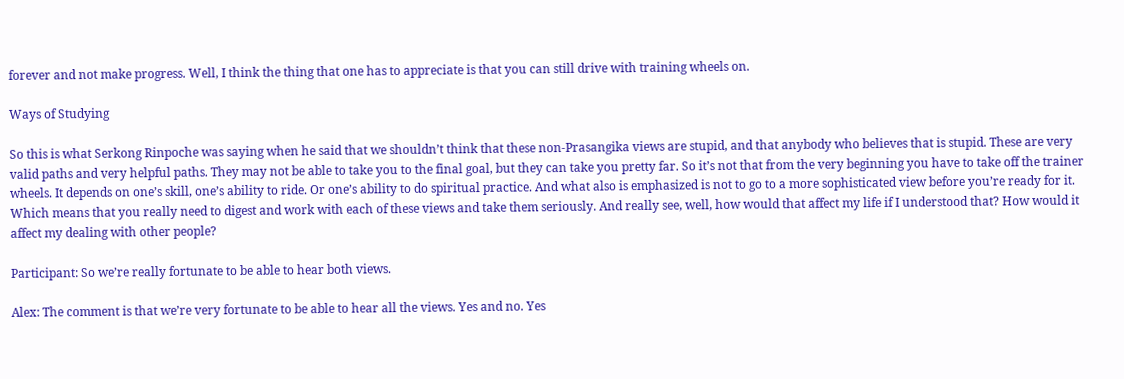forever and not make progress. Well, I think the thing that one has to appreciate is that you can still drive with training wheels on.

Ways of Studying

So this is what Serkong Rinpoche was saying when he said that we shouldn’t think that these non-Prasangika views are stupid, and that anybody who believes that is stupid. These are very valid paths and very helpful paths. They may not be able to take you to the final goal, but they can take you pretty far. So it’s not that from the very beginning you have to take off the trainer wheels. It depends on one’s skill, one’s ability to ride. Or one’s ability to do spiritual practice. And what also is emphasized is not to go to a more sophisticated view before you’re ready for it. Which means that you really need to digest and work with each of these views and take them seriously. And really see, well, how would that affect my life if I understood that? How would it affect my dealing with other people?

Participant: So we’re really fortunate to be able to hear both views.

Alex: The comment is that we’re very fortunate to be able to hear all the views. Yes and no. Yes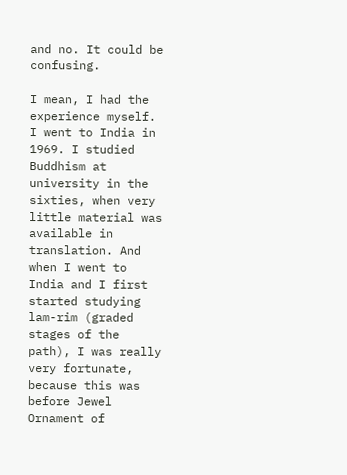and no. It could be confusing.

I mean, I had the experience myself. I went to India in 1969. I studied Buddhism at university in the sixties, when very little material was available in translation. And when I went to India and I first started studying lam-rim (graded stages of the path), I was really very fortunate, because this was before Jewel Ornament of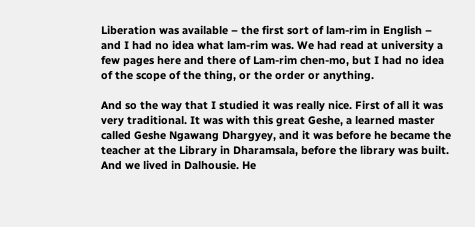Liberation was available – the first sort of lam-rim in English – and I had no idea what lam-rim was. We had read at university a few pages here and there of Lam-rim chen-mo, but I had no idea of the scope of the thing, or the order or anything.

And so the way that I studied it was really nice. First of all it was very traditional. It was with this great Geshe, a learned master called Geshe Ngawang Dhargyey, and it was before he became the teacher at the Library in Dharamsala, before the library was built. And we lived in Dalhousie. He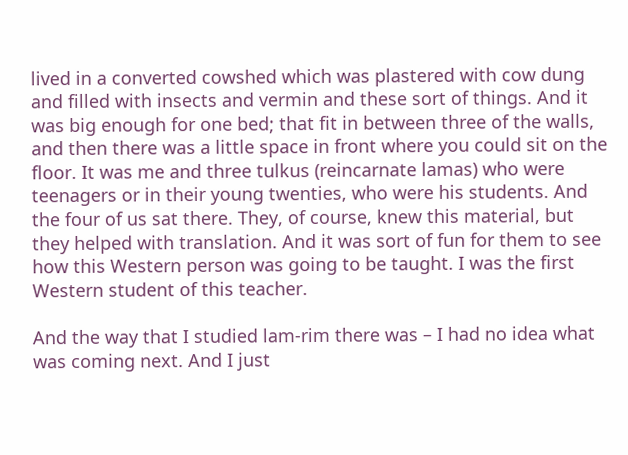lived in a converted cowshed which was plastered with cow dung and filled with insects and vermin and these sort of things. And it was big enough for one bed; that fit in between three of the walls, and then there was a little space in front where you could sit on the floor. It was me and three tulkus (reincarnate lamas) who were teenagers or in their young twenties, who were his students. And the four of us sat there. They, of course, knew this material, but they helped with translation. And it was sort of fun for them to see how this Western person was going to be taught. I was the first Western student of this teacher.

And the way that I studied lam-rim there was – I had no idea what was coming next. And I just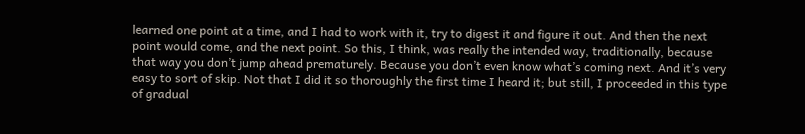learned one point at a time, and I had to work with it, try to digest it and figure it out. And then the next point would come, and the next point. So this, I think, was really the intended way, traditionally, because that way you don’t jump ahead prematurely. Because you don’t even know what’s coming next. And it’s very easy to sort of skip. Not that I did it so thoroughly the first time I heard it; but still, I proceeded in this type of gradual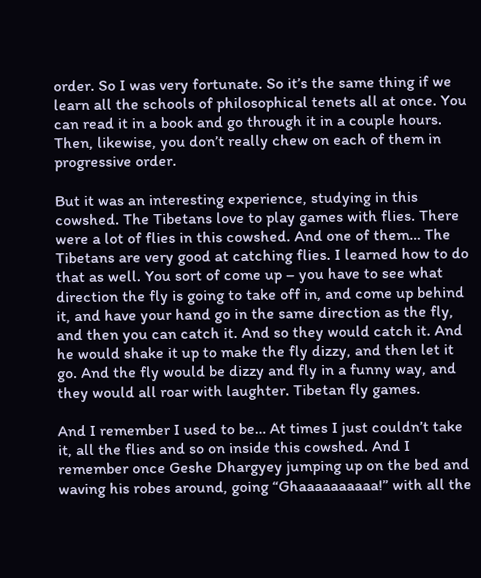order. So I was very fortunate. So it’s the same thing if we learn all the schools of philosophical tenets all at once. You can read it in a book and go through it in a couple hours. Then, likewise, you don’t really chew on each of them in progressive order.

But it was an interesting experience, studying in this cowshed. The Tibetans love to play games with flies. There were a lot of flies in this cowshed. And one of them… The Tibetans are very good at catching flies. I learned how to do that as well. You sort of come up – you have to see what direction the fly is going to take off in, and come up behind it, and have your hand go in the same direction as the fly, and then you can catch it. And so they would catch it. And he would shake it up to make the fly dizzy, and then let it go. And the fly would be dizzy and fly in a funny way, and they would all roar with laughter. Tibetan fly games.

And I remember I used to be… At times I just couldn’t take it, all the flies and so on inside this cowshed. And I remember once Geshe Dhargyey jumping up on the bed and waving his robes around, going “Ghaaaaaaaaaa!” with all the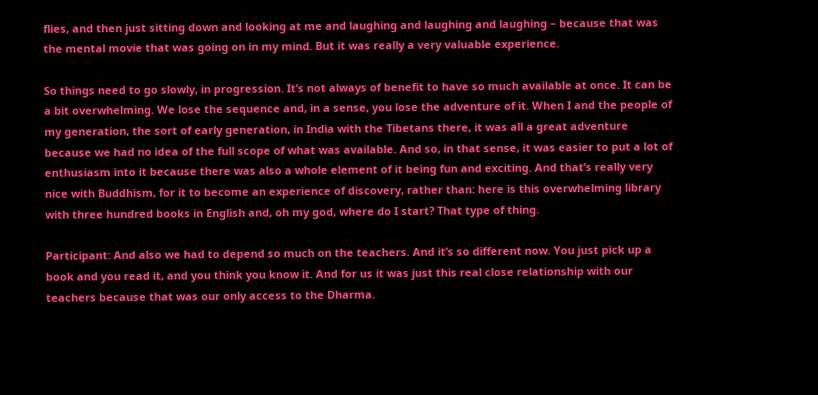flies, and then just sitting down and looking at me and laughing and laughing and laughing – because that was the mental movie that was going on in my mind. But it was really a very valuable experience.

So things need to go slowly, in progression. It’s not always of benefit to have so much available at once. It can be a bit overwhelming. We lose the sequence and, in a sense, you lose the adventure of it. When I and the people of my generation, the sort of early generation, in India with the Tibetans there, it was all a great adventure because we had no idea of the full scope of what was available. And so, in that sense, it was easier to put a lot of enthusiasm into it because there was also a whole element of it being fun and exciting. And that’s really very nice with Buddhism, for it to become an experience of discovery, rather than: here is this overwhelming library with three hundred books in English and, oh my god, where do I start? That type of thing.

Participant: And also we had to depend so much on the teachers. And it’s so different now. You just pick up a book and you read it, and you think you know it. And for us it was just this real close relationship with our teachers because that was our only access to the Dharma.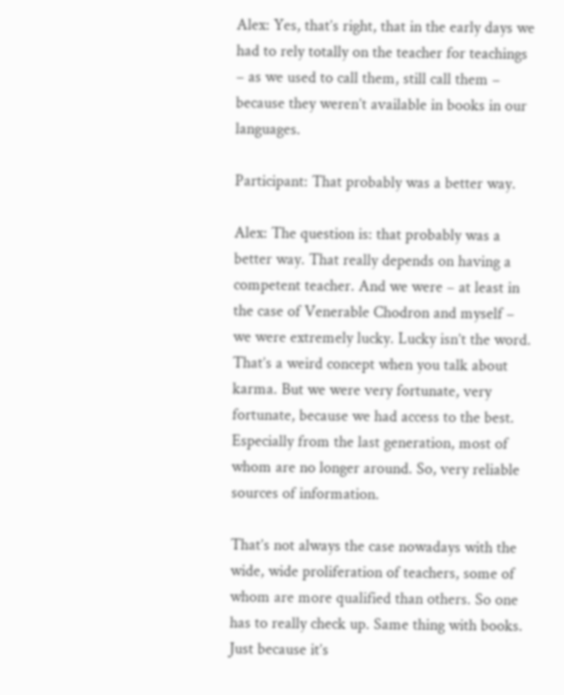Alex: Yes, that’s right, that in the early days we had to rely totally on the teacher for teachings – as we used to call them, still call them – because they weren’t available in books in our languages.

Participant: That probably was a better way.

Alex: The question is: that probably was a better way. That really depends on having a competent teacher. And we were – at least in the case of Venerable Chodron and myself – we were extremely lucky. Lucky isn’t the word. That’s a weird concept when you talk about karma. But we were very fortunate, very fortunate, because we had access to the best. Especially from the last generation, most of whom are no longer around. So, very reliable sources of information.

That’s not always the case nowadays with the wide, wide proliferation of teachers, some of whom are more qualified than others. So one has to really check up. Same thing with books. Just because it’s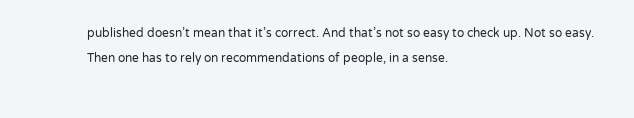published doesn’t mean that it’s correct. And that’s not so easy to check up. Not so easy. Then one has to rely on recommendations of people, in a sense.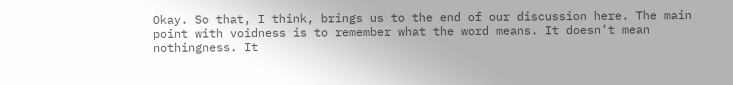Okay. So that, I think, brings us to the end of our discussion here. The main point with voidness is to remember what the word means. It doesn’t mean nothingness. It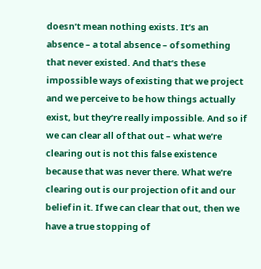doesn’t mean nothing exists. It’s an absence – a total absence – of something that never existed. And that’s these impossible ways of existing that we project and we perceive to be how things actually exist, but they’re really impossible. And so if we can clear all of that out – what we’re clearing out is not this false existence because that was never there. What we’re clearing out is our projection of it and our belief in it. If we can clear that out, then we have a true stopping of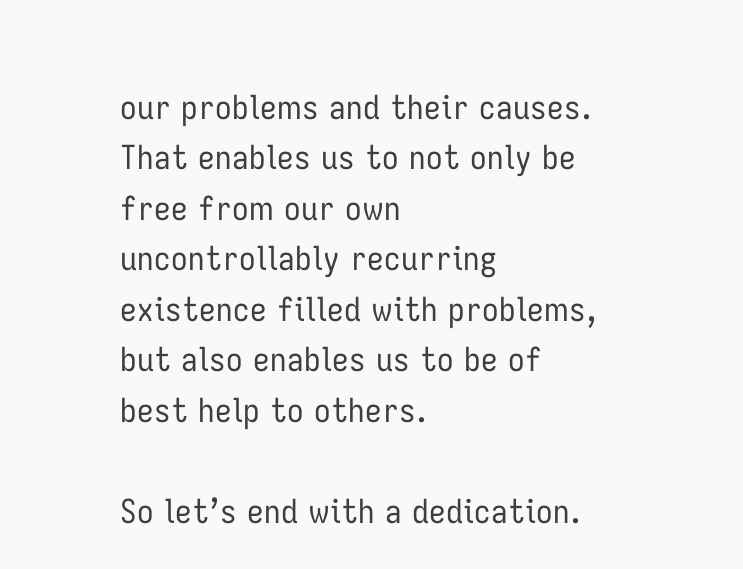our problems and their causes. That enables us to not only be free from our own uncontrollably recurring existence filled with problems, but also enables us to be of best help to others.

So let’s end with a dedication.